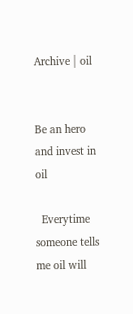Archive | oil


Be an hero and invest in oil

  Everytime someone tells me oil will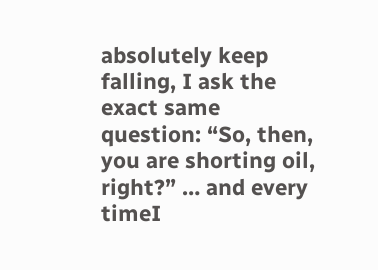absolutely keep falling, I ask the exact same question: “So, then, you are shorting oil, right?” … and every timeI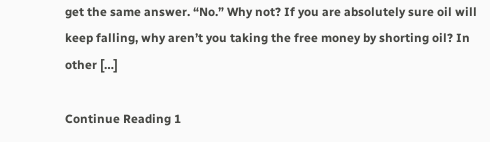get the same answer. “No.” Why not? If you are absolutely sure oil will keep falling, why aren’t you taking the free money by shorting oil? In other […]

Continue Reading 1